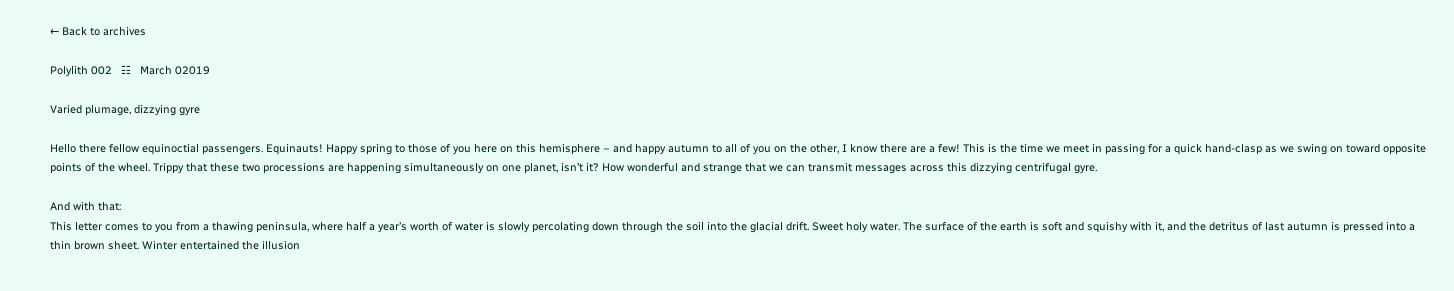← Back to archives

Polylith 002   ☷   March 02019

Varied plumage, dizzying gyre

Hello there fellow equinoctial passengers. Equinauts! Happy spring to those of you here on this hemisphere – and happy autumn to all of you on the other, I know there are a few! This is the time we meet in passing for a quick hand-clasp as we swing on toward opposite points of the wheel. Trippy that these two processions are happening simultaneously on one planet, isn’t it? How wonderful and strange that we can transmit messages across this dizzying centrifugal gyre.

And with that:
This letter comes to you from a thawing peninsula, where half a year’s worth of water is slowly percolating down through the soil into the glacial drift. Sweet holy water. The surface of the earth is soft and squishy with it, and the detritus of last autumn is pressed into a thin brown sheet. Winter entertained the illusion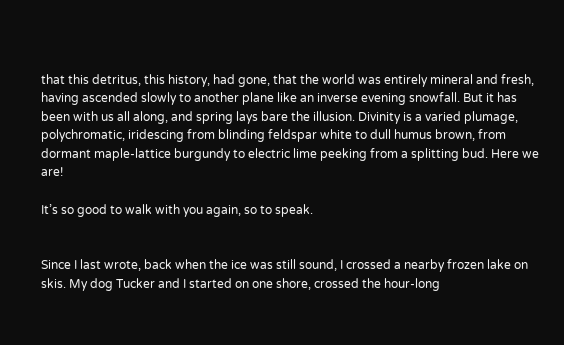that this detritus, this history, had gone, that the world was entirely mineral and fresh, having ascended slowly to another plane like an inverse evening snowfall. But it has been with us all along, and spring lays bare the illusion. Divinity is a varied plumage, polychromatic, iridescing from blinding feldspar white to dull humus brown, from dormant maple-lattice burgundy to electric lime peeking from a splitting bud. Here we are!

It’s so good to walk with you again, so to speak.


Since I last wrote, back when the ice was still sound, I crossed a nearby frozen lake on skis. My dog Tucker and I started on one shore, crossed the hour-long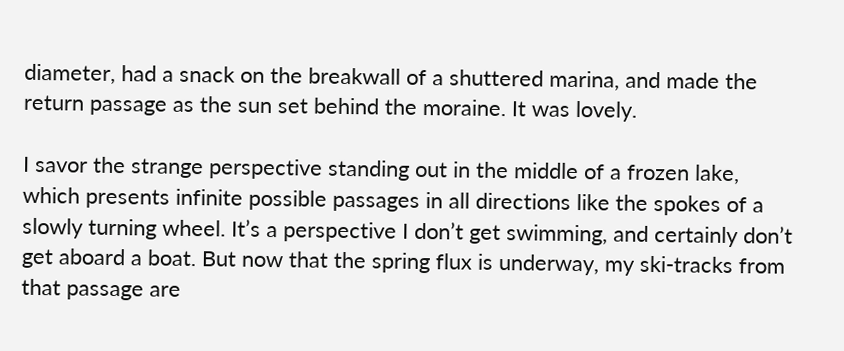diameter, had a snack on the breakwall of a shuttered marina, and made the return passage as the sun set behind the moraine. It was lovely.

I savor the strange perspective standing out in the middle of a frozen lake, which presents infinite possible passages in all directions like the spokes of a slowly turning wheel. It’s a perspective I don’t get swimming, and certainly don’t get aboard a boat. But now that the spring flux is underway, my ski-tracks from that passage are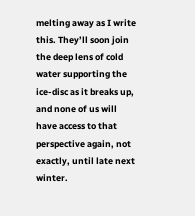melting away as I write this. They’ll soon join the deep lens of cold water supporting the ice-disc as it breaks up, and none of us will have access to that perspective again, not exactly, until late next winter.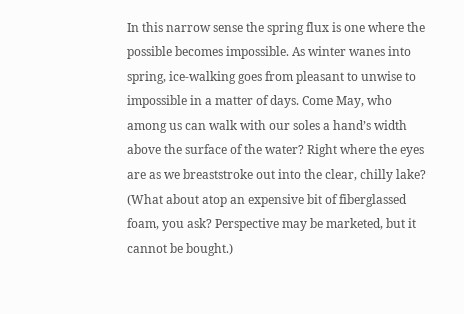In this narrow sense the spring flux is one where the possible becomes impossible. As winter wanes into spring, ice-walking goes from pleasant to unwise to impossible in a matter of days. Come May, who among us can walk with our soles a hand’s width above the surface of the water? Right where the eyes are as we breaststroke out into the clear, chilly lake? (What about atop an expensive bit of fiberglassed foam, you ask? Perspective may be marketed, but it cannot be bought.)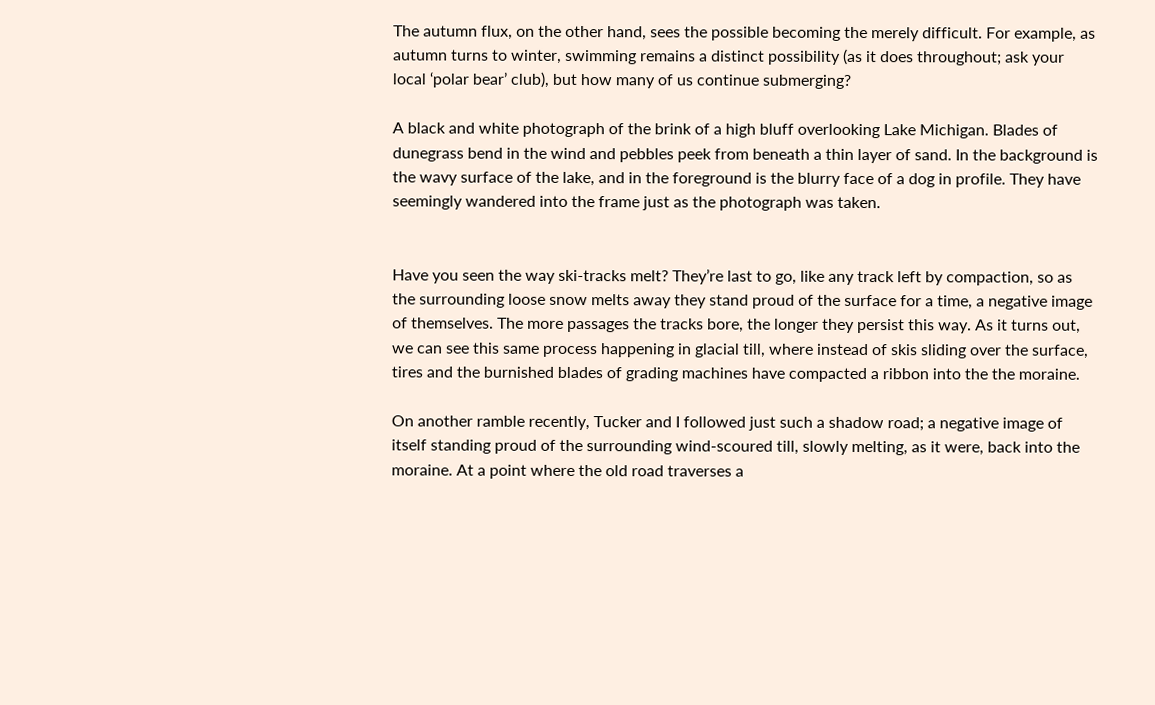The autumn flux, on the other hand, sees the possible becoming the merely difficult. For example, as autumn turns to winter, swimming remains a distinct possibility (as it does throughout; ask your local ‘polar bear’ club), but how many of us continue submerging?

A black and white photograph of the brink of a high bluff overlooking Lake Michigan. Blades of dunegrass bend in the wind and pebbles peek from beneath a thin layer of sand. In the background is the wavy surface of the lake, and in the foreground is the blurry face of a dog in profile. They have seemingly wandered into the frame just as the photograph was taken.


Have you seen the way ski-tracks melt? They’re last to go, like any track left by compaction, so as the surrounding loose snow melts away they stand proud of the surface for a time, a negative image of themselves. The more passages the tracks bore, the longer they persist this way. As it turns out, we can see this same process happening in glacial till, where instead of skis sliding over the surface, tires and the burnished blades of grading machines have compacted a ribbon into the the moraine.

On another ramble recently, Tucker and I followed just such a shadow road; a negative image of itself standing proud of the surrounding wind-scoured till, slowly melting, as it were, back into the moraine. At a point where the old road traverses a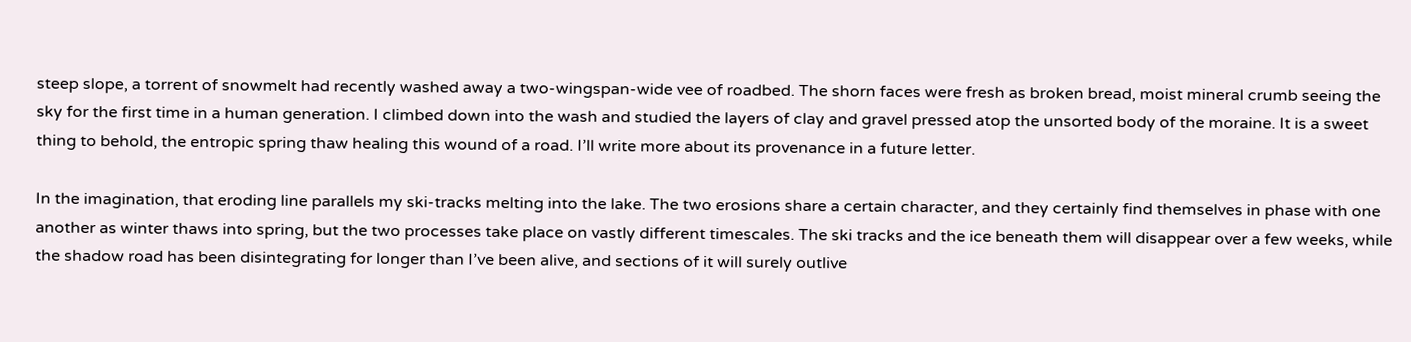steep slope, a torrent of snowmelt had recently washed away a two-wingspan-wide vee of roadbed. The shorn faces were fresh as broken bread, moist mineral crumb seeing the sky for the first time in a human generation. I climbed down into the wash and studied the layers of clay and gravel pressed atop the unsorted body of the moraine. It is a sweet thing to behold, the entropic spring thaw healing this wound of a road. I’ll write more about its provenance in a future letter.

In the imagination, that eroding line parallels my ski-tracks melting into the lake. The two erosions share a certain character, and they certainly find themselves in phase with one another as winter thaws into spring, but the two processes take place on vastly different timescales. The ski tracks and the ice beneath them will disappear over a few weeks, while the shadow road has been disintegrating for longer than I’ve been alive, and sections of it will surely outlive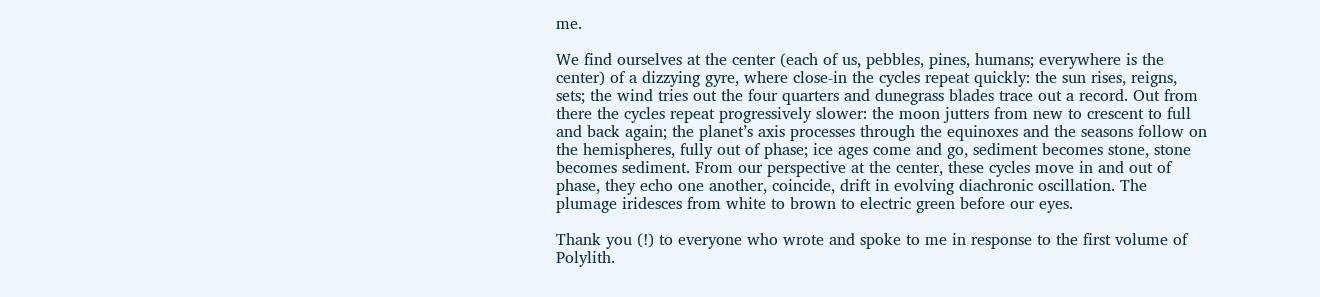me.

We find ourselves at the center (each of us, pebbles, pines, humans; everywhere is the center) of a dizzying gyre, where close-in the cycles repeat quickly: the sun rises, reigns, sets; the wind tries out the four quarters and dunegrass blades trace out a record. Out from there the cycles repeat progressively slower: the moon jutters from new to crescent to full and back again; the planet’s axis processes through the equinoxes and the seasons follow on the hemispheres, fully out of phase; ice ages come and go, sediment becomes stone, stone becomes sediment. From our perspective at the center, these cycles move in and out of phase, they echo one another, coincide, drift in evolving diachronic oscillation. The plumage iridesces from white to brown to electric green before our eyes.

Thank you (!) to everyone who wrote and spoke to me in response to the first volume of Polylith.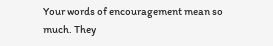Your words of encouragement mean so much. They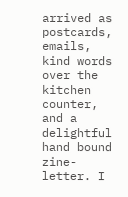arrived as postcards, emails, kind words over the kitchen counter, and a delightful hand bound zine-letter. I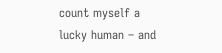count myself a lucky human – and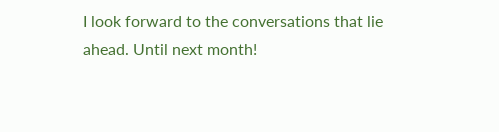I look forward to the conversations that lie ahead. Until next month!